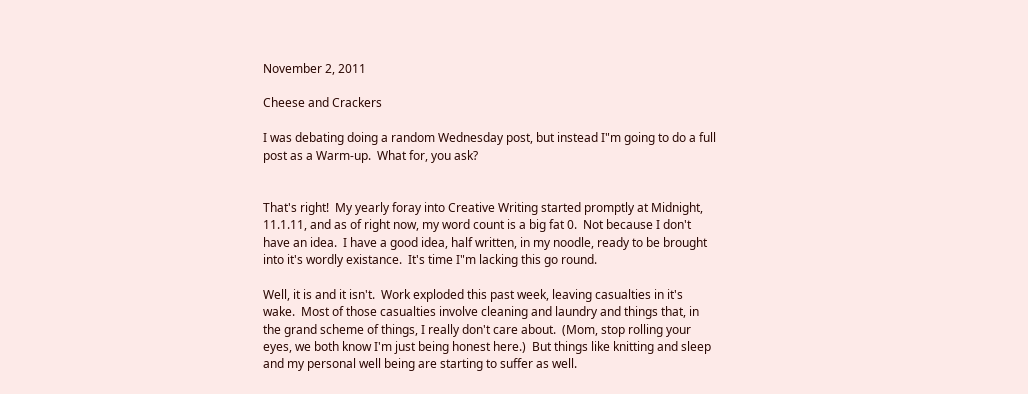November 2, 2011

Cheese and Crackers

I was debating doing a random Wednesday post, but instead I"m going to do a full post as a Warm-up.  What for, you ask?


That's right!  My yearly foray into Creative Writing started promptly at Midnight, 11.1.11, and as of right now, my word count is a big fat 0.  Not because I don't have an idea.  I have a good idea, half written, in my noodle, ready to be brought into it's wordly existance.  It's time I"m lacking this go round.

Well, it is and it isn't.  Work exploded this past week, leaving casualties in it's wake.  Most of those casualties involve cleaning and laundry and things that, in the grand scheme of things, I really don't care about.  (Mom, stop rolling your eyes, we both know I'm just being honest here.)  But things like knitting and sleep and my personal well being are starting to suffer as well.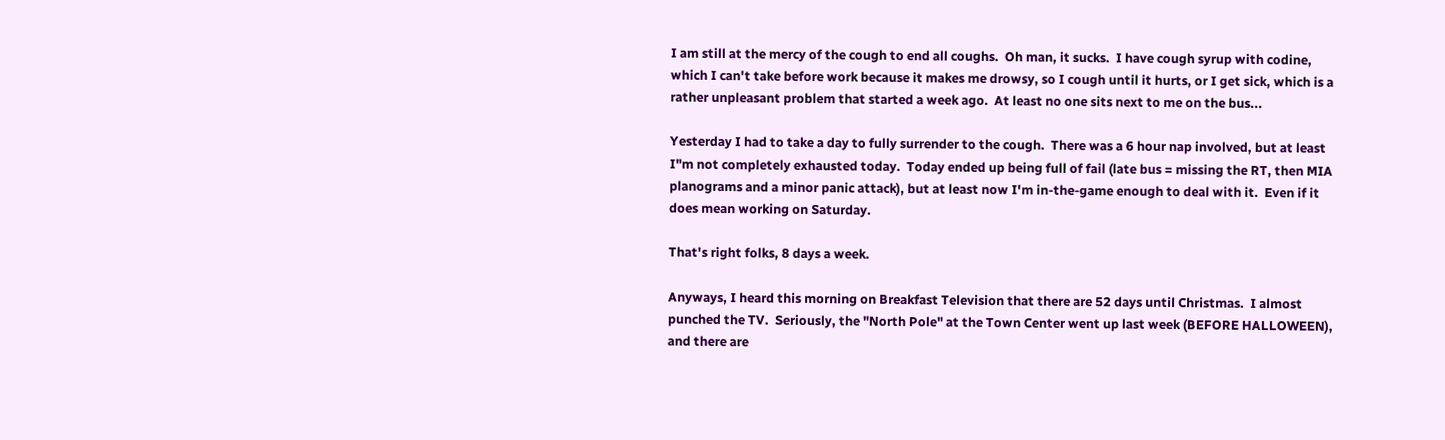I am still at the mercy of the cough to end all coughs.  Oh man, it sucks.  I have cough syrup with codine, which I can't take before work because it makes me drowsy, so I cough until it hurts, or I get sick, which is a rather unpleasant problem that started a week ago.  At least no one sits next to me on the bus...

Yesterday I had to take a day to fully surrender to the cough.  There was a 6 hour nap involved, but at least I"m not completely exhausted today.  Today ended up being full of fail (late bus = missing the RT, then MIA planograms and a minor panic attack), but at least now I'm in-the-game enough to deal with it.  Even if it does mean working on Saturday.

That's right folks, 8 days a week.

Anyways, I heard this morning on Breakfast Television that there are 52 days until Christmas.  I almost punched the TV.  Seriously, the "North Pole" at the Town Center went up last week (BEFORE HALLOWEEN), and there are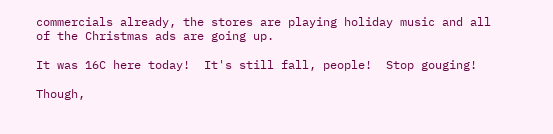commercials already, the stores are playing holiday music and all of the Christmas ads are going up.

It was 16C here today!  It's still fall, people!  Stop gouging!

Though,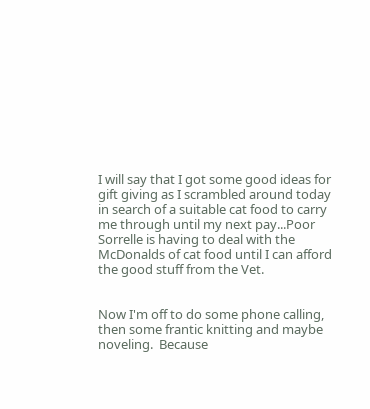I will say that I got some good ideas for gift giving as I scrambled around today in search of a suitable cat food to carry me through until my next pay...Poor Sorrelle is having to deal with the McDonalds of cat food until I can afford the good stuff from the Vet.


Now I'm off to do some phone calling, then some frantic knitting and maybe noveling.  Because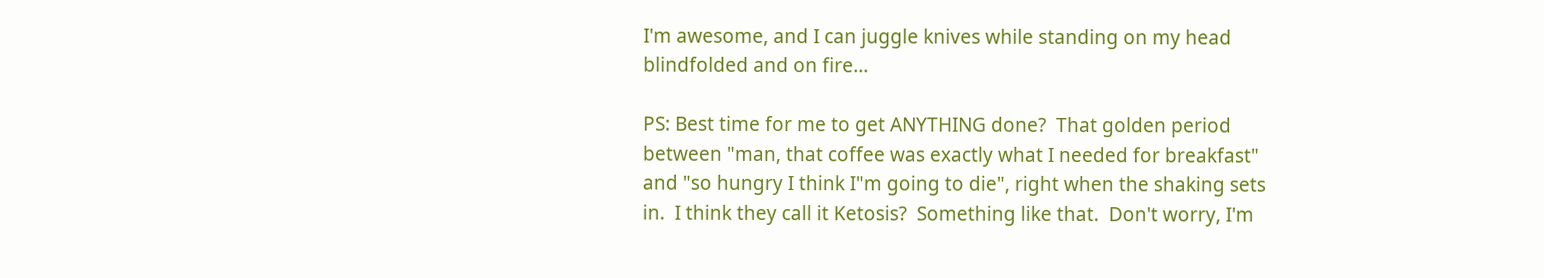I'm awesome, and I can juggle knives while standing on my head blindfolded and on fire...

PS: Best time for me to get ANYTHING done?  That golden period between "man, that coffee was exactly what I needed for breakfast" and "so hungry I think I"m going to die", right when the shaking sets in.  I think they call it Ketosis?  Something like that.  Don't worry, I'm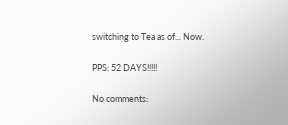switching to Tea as of... Now.

PPS: 52 DAYS!!!!!

No comments: